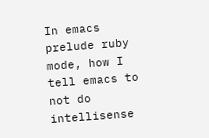In emacs prelude ruby mode, how I tell emacs to not do intellisense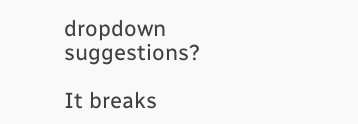dropdown suggestions?

It breaks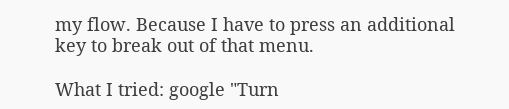my flow. Because I have to press an additional key to break out of that menu.

What I tried: google "Turn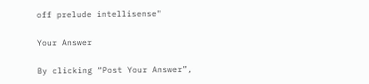off prelude intellisense"

Your Answer

By clicking “Post Your Answer”,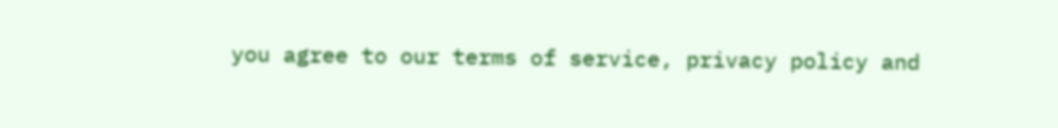you agree to our terms of service, privacy policy and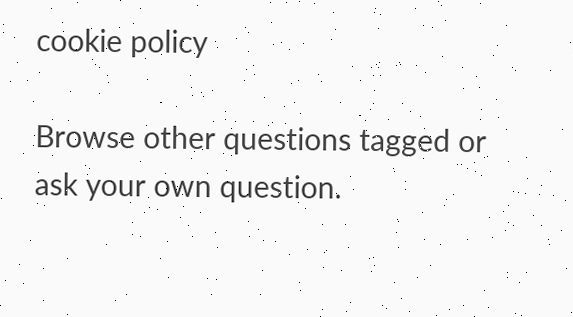cookie policy

Browse other questions tagged or ask your own question.